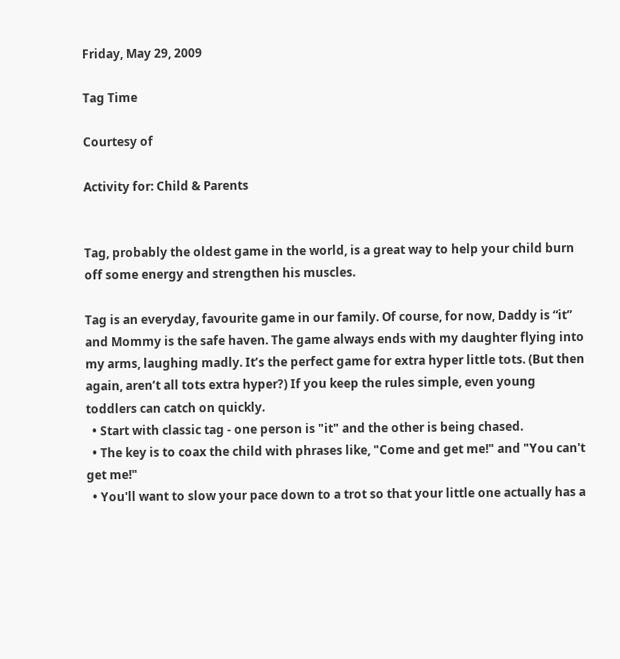Friday, May 29, 2009

Tag Time

Courtesy of

Activity for: Child & Parents


Tag, probably the oldest game in the world, is a great way to help your child burn off some energy and strengthen his muscles.

Tag is an everyday, favourite game in our family. Of course, for now, Daddy is “it” and Mommy is the safe haven. The game always ends with my daughter flying into my arms, laughing madly. It’s the perfect game for extra hyper little tots. (But then again, aren’t all tots extra hyper?) If you keep the rules simple, even young toddlers can catch on quickly.
  • Start with classic tag - one person is "it" and the other is being chased.
  • The key is to coax the child with phrases like, "Come and get me!" and "You can't get me!"
  • You'll want to slow your pace down to a trot so that your little one actually has a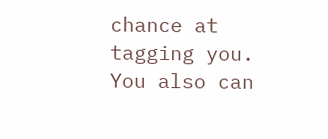chance at tagging you. You also can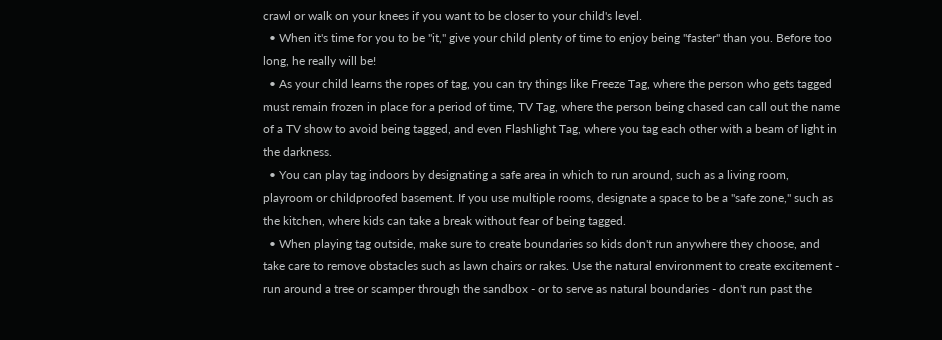crawl or walk on your knees if you want to be closer to your child's level.
  • When it's time for you to be "it," give your child plenty of time to enjoy being "faster" than you. Before too long, he really will be!
  • As your child learns the ropes of tag, you can try things like Freeze Tag, where the person who gets tagged must remain frozen in place for a period of time, TV Tag, where the person being chased can call out the name of a TV show to avoid being tagged, and even Flashlight Tag, where you tag each other with a beam of light in the darkness.
  • You can play tag indoors by designating a safe area in which to run around, such as a living room, playroom or childproofed basement. If you use multiple rooms, designate a space to be a "safe zone," such as the kitchen, where kids can take a break without fear of being tagged.
  • When playing tag outside, make sure to create boundaries so kids don't run anywhere they choose, and take care to remove obstacles such as lawn chairs or rakes. Use the natural environment to create excitement - run around a tree or scamper through the sandbox - or to serve as natural boundaries - don't run past the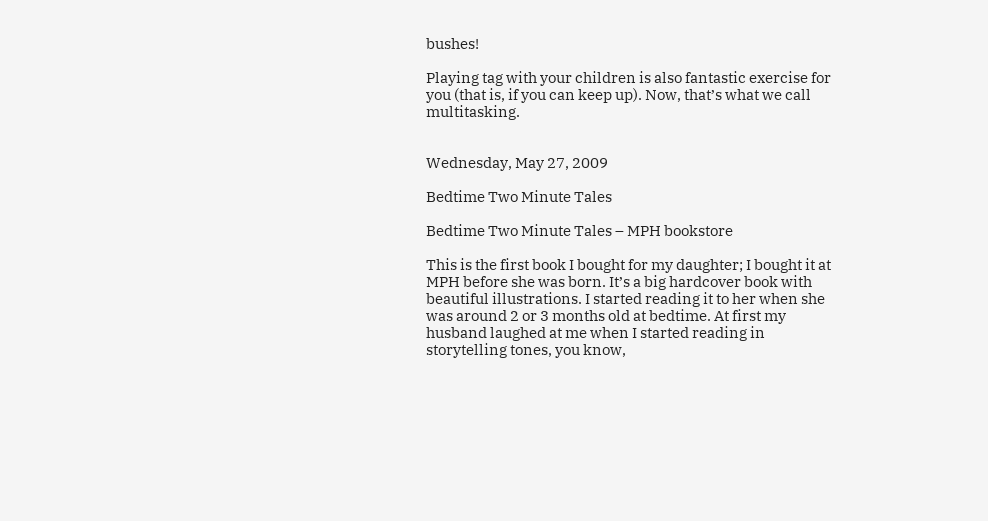bushes!

Playing tag with your children is also fantastic exercise for you (that is, if you can keep up). Now, that’s what we call multitasking.


Wednesday, May 27, 2009

Bedtime Two Minute Tales

Bedtime Two Minute Tales – MPH bookstore

This is the first book I bought for my daughter; I bought it at MPH before she was born. It’s a big hardcover book with beautiful illustrations. I started reading it to her when she was around 2 or 3 months old at bedtime. At first my husband laughed at me when I started reading in storytelling tones, you know,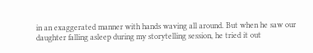in an exaggerated manner with hands waving all around. But when he saw our daughter falling asleep during my storytelling session, he tried it out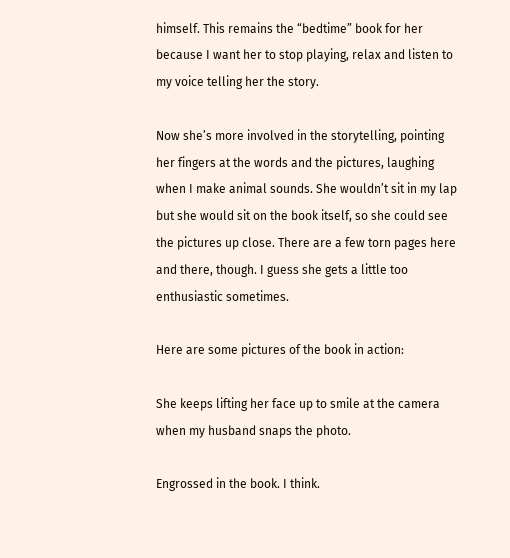himself. This remains the “bedtime” book for her because I want her to stop playing, relax and listen to my voice telling her the story.

Now she’s more involved in the storytelling, pointing her fingers at the words and the pictures, laughing when I make animal sounds. She wouldn’t sit in my lap but she would sit on the book itself, so she could see the pictures up close. There are a few torn pages here and there, though. I guess she gets a little too enthusiastic sometimes.

Here are some pictures of the book in action:

She keeps lifting her face up to smile at the camera when my husband snaps the photo.

Engrossed in the book. I think.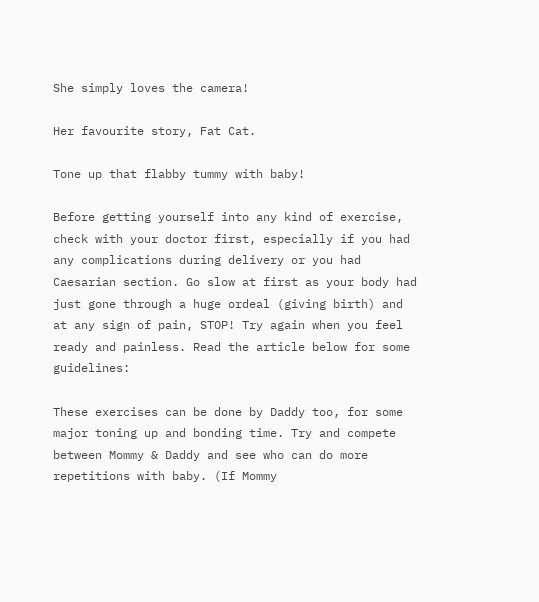She simply loves the camera!

Her favourite story, Fat Cat.

Tone up that flabby tummy with baby!

Before getting yourself into any kind of exercise, check with your doctor first, especially if you had any complications during delivery or you had Caesarian section. Go slow at first as your body had just gone through a huge ordeal (giving birth) and at any sign of pain, STOP! Try again when you feel ready and painless. Read the article below for some guidelines:

These exercises can be done by Daddy too, for some major toning up and bonding time. Try and compete between Mommy & Daddy and see who can do more repetitions with baby. (If Mommy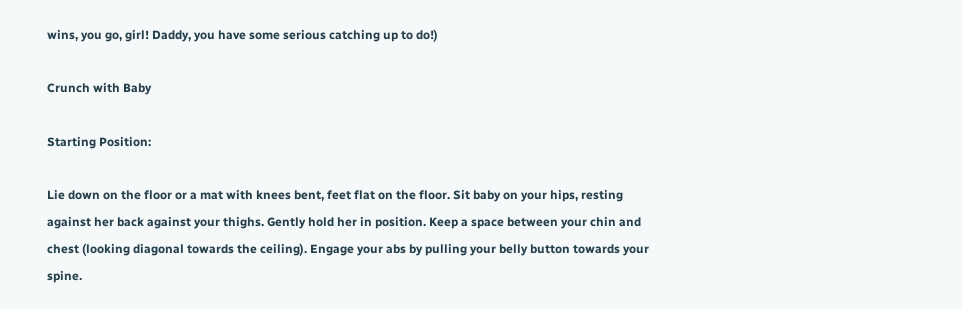wins, you go, girl! Daddy, you have some serious catching up to do!)

Crunch with Baby

Starting Position:

Lie down on the floor or a mat with knees bent, feet flat on the floor. Sit baby on your hips, resting against her back against your thighs. Gently hold her in position. Keep a space between your chin and chest (looking diagonal towards the ceiling). Engage your abs by pulling your belly button towards your spine.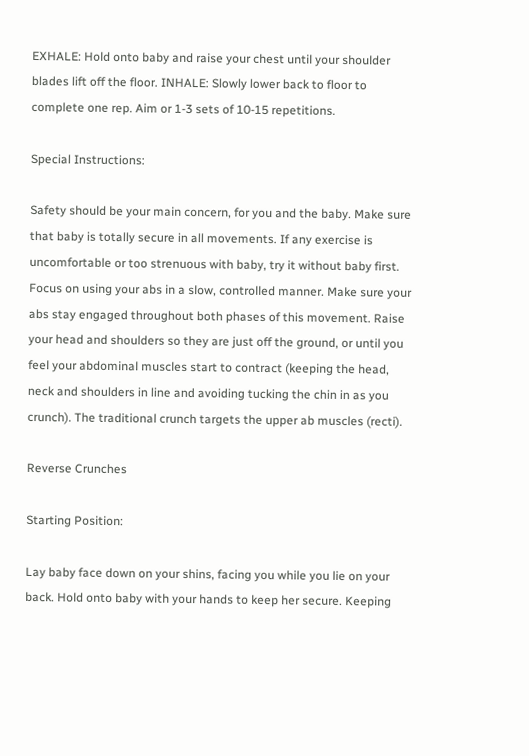EXHALE: Hold onto baby and raise your chest until your shoulder blades lift off the floor. INHALE: Slowly lower back to floor to complete one rep. Aim or 1-3 sets of 10-15 repetitions.

Special Instructions:

Safety should be your main concern, for you and the baby. Make sure that baby is totally secure in all movements. If any exercise is uncomfortable or too strenuous with baby, try it without baby first. Focus on using your abs in a slow, controlled manner. Make sure your abs stay engaged throughout both phases of this movement. Raise your head and shoulders so they are just off the ground, or until you feel your abdominal muscles start to contract (keeping the head, neck and shoulders in line and avoiding tucking the chin in as you crunch). The traditional crunch targets the upper ab muscles (recti).

Reverse Crunches

Starting Position:

Lay baby face down on your shins, facing you while you lie on your back. Hold onto baby with your hands to keep her secure. Keeping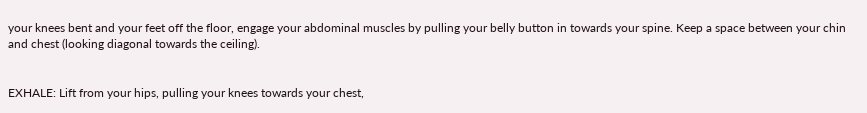your knees bent and your feet off the floor, engage your abdominal muscles by pulling your belly button in towards your spine. Keep a space between your chin and chest (looking diagonal towards the ceiling).


EXHALE: Lift from your hips, pulling your knees towards your chest,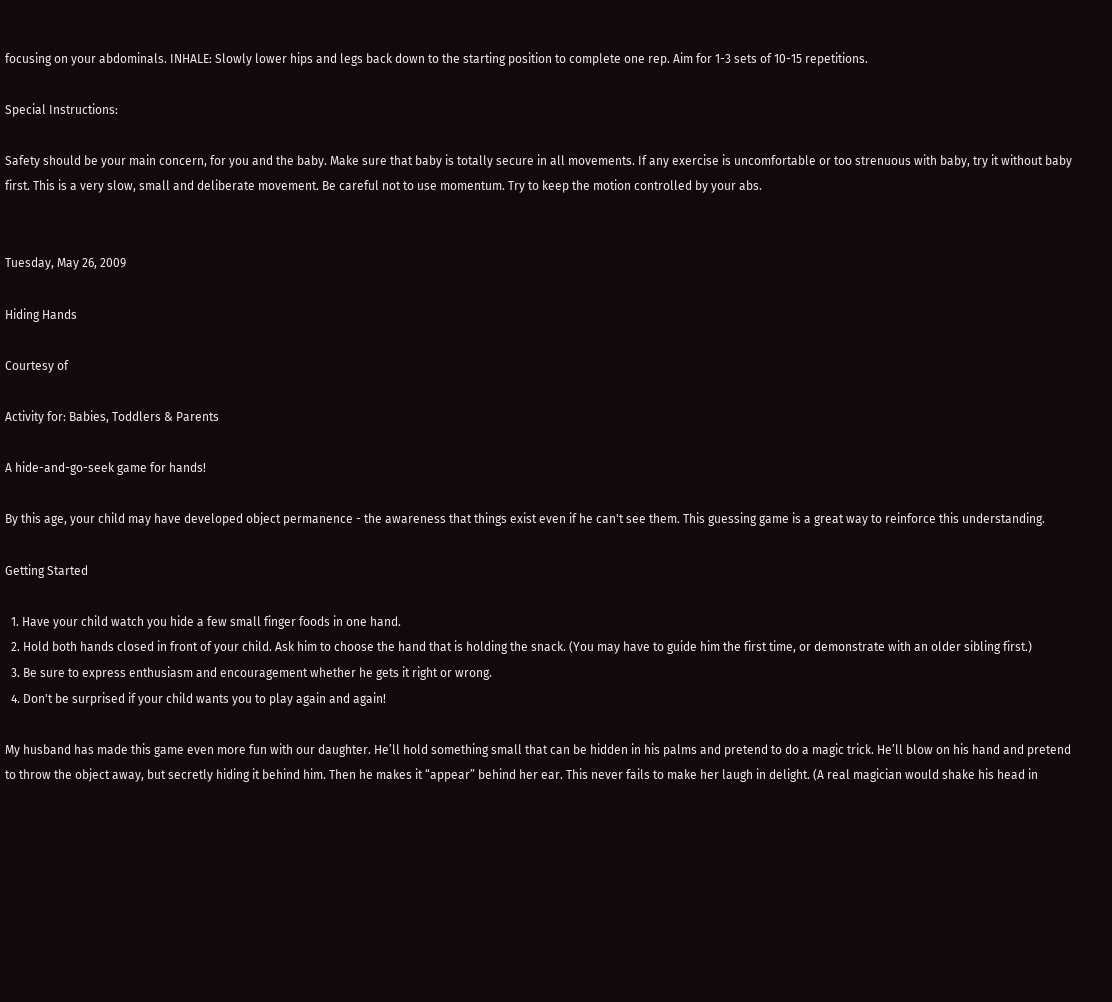focusing on your abdominals. INHALE: Slowly lower hips and legs back down to the starting position to complete one rep. Aim for 1-3 sets of 10-15 repetitions.

Special Instructions:

Safety should be your main concern, for you and the baby. Make sure that baby is totally secure in all movements. If any exercise is uncomfortable or too strenuous with baby, try it without baby first. This is a very slow, small and deliberate movement. Be careful not to use momentum. Try to keep the motion controlled by your abs.


Tuesday, May 26, 2009

Hiding Hands

Courtesy of

Activity for: Babies, Toddlers & Parents

A hide-and-go-seek game for hands!

By this age, your child may have developed object permanence - the awareness that things exist even if he can't see them. This guessing game is a great way to reinforce this understanding.

Getting Started

  1. Have your child watch you hide a few small finger foods in one hand.
  2. Hold both hands closed in front of your child. Ask him to choose the hand that is holding the snack. (You may have to guide him the first time, or demonstrate with an older sibling first.)
  3. Be sure to express enthusiasm and encouragement whether he gets it right or wrong.
  4. Don't be surprised if your child wants you to play again and again!

My husband has made this game even more fun with our daughter. He’ll hold something small that can be hidden in his palms and pretend to do a magic trick. He’ll blow on his hand and pretend to throw the object away, but secretly hiding it behind him. Then he makes it “appear” behind her ear. This never fails to make her laugh in delight. (A real magician would shake his head in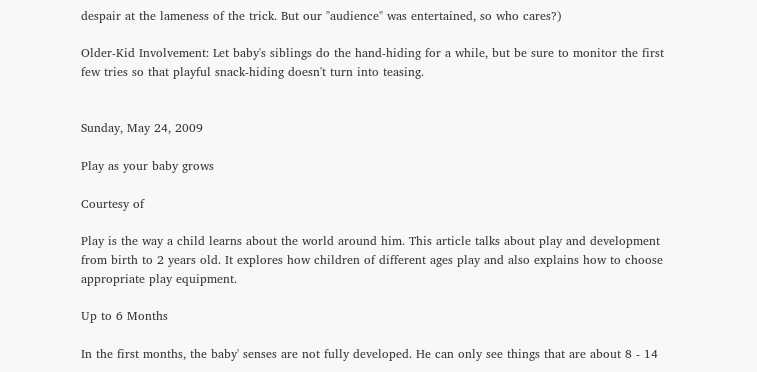despair at the lameness of the trick. But our "audience" was entertained, so who cares?)

Older-Kid Involvement: Let baby's siblings do the hand-hiding for a while, but be sure to monitor the first few tries so that playful snack-hiding doesn't turn into teasing.


Sunday, May 24, 2009

Play as your baby grows

Courtesy of

Play is the way a child learns about the world around him. This article talks about play and development from birth to 2 years old. It explores how children of different ages play and also explains how to choose appropriate play equipment.

Up to 6 Months

In the first months, the baby' senses are not fully developed. He can only see things that are about 8 - 14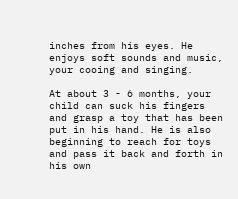inches from his eyes. He enjoys soft sounds and music, your cooing and singing.

At about 3 - 6 months, your child can suck his fingers and grasp a toy that has been put in his hand. He is also beginning to reach for toys and pass it back and forth in his own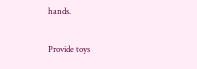hands.

Provide toys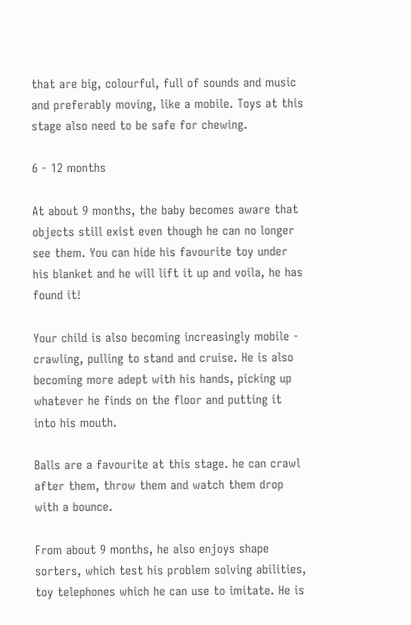that are big, colourful, full of sounds and music and preferably moving, like a mobile. Toys at this stage also need to be safe for chewing.

6 - 12 months

At about 9 months, the baby becomes aware that objects still exist even though he can no longer see them. You can hide his favourite toy under his blanket and he will lift it up and voila, he has found it!

Your child is also becoming increasingly mobile - crawling, pulling to stand and cruise. He is also becoming more adept with his hands, picking up whatever he finds on the floor and putting it into his mouth.

Balls are a favourite at this stage. he can crawl after them, throw them and watch them drop with a bounce.

From about 9 months, he also enjoys shape sorters, which test his problem solving abilities, toy telephones which he can use to imitate. He is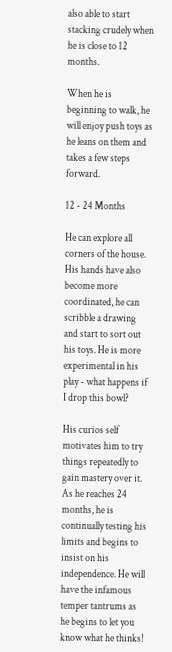also able to start stacking crudely when he is close to 12 months.

When he is beginning to walk, he will enjoy push toys as he leans on them and takes a few steps forward.

12 - 24 Months

He can explore all corners of the house. His hands have also become more coordinated, he can scribble a drawing and start to sort out his toys. He is more experimental in his play - what happens if I drop this bowl?

His curios self motivates him to try things repeatedly to gain mastery over it. As he reaches 24 months, he is continually testing his limits and begins to insist on his independence. He will have the infamous temper tantrums as he begins to let you know what he thinks!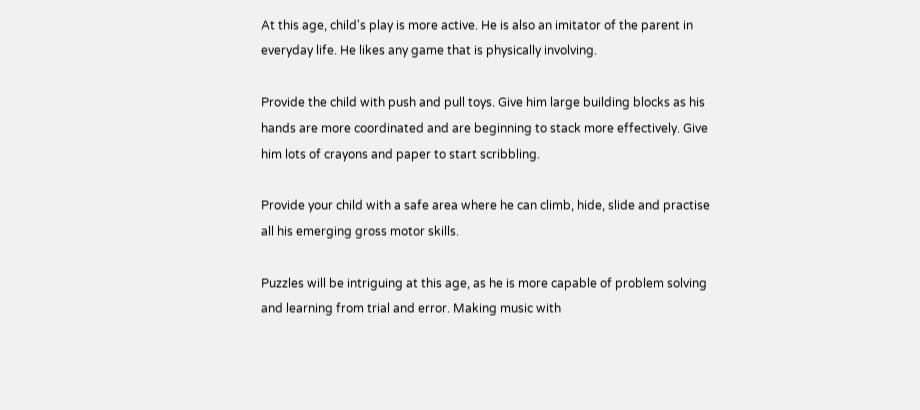At this age, child's play is more active. He is also an imitator of the parent in everyday life. He likes any game that is physically involving.

Provide the child with push and pull toys. Give him large building blocks as his hands are more coordinated and are beginning to stack more effectively. Give him lots of crayons and paper to start scribbling.

Provide your child with a safe area where he can climb, hide, slide and practise all his emerging gross motor skills.

Puzzles will be intriguing at this age, as he is more capable of problem solving and learning from trial and error. Making music with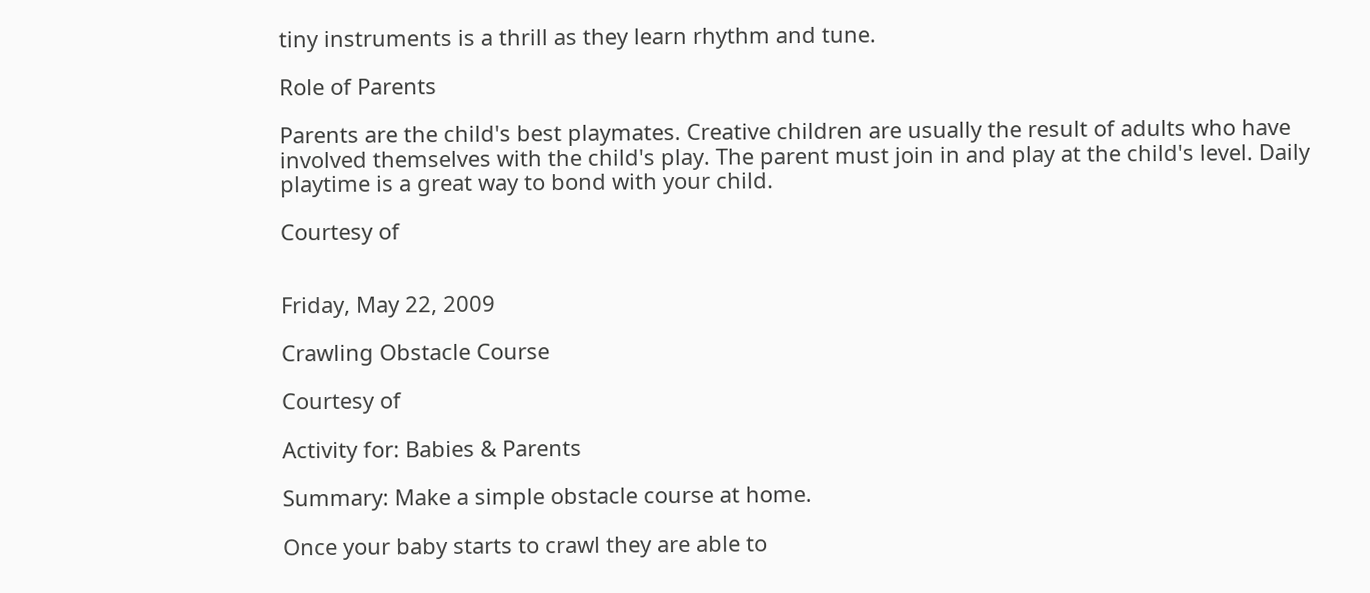tiny instruments is a thrill as they learn rhythm and tune.

Role of Parents

Parents are the child's best playmates. Creative children are usually the result of adults who have involved themselves with the child's play. The parent must join in and play at the child's level. Daily playtime is a great way to bond with your child.

Courtesy of


Friday, May 22, 2009

Crawling Obstacle Course

Courtesy of

Activity for: Babies & Parents

Summary: Make a simple obstacle course at home.

Once your baby starts to crawl they are able to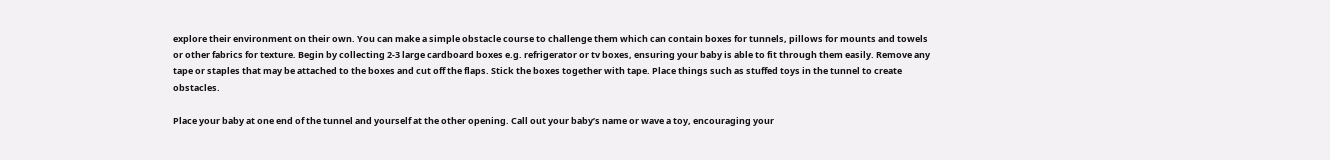explore their environment on their own. You can make a simple obstacle course to challenge them which can contain boxes for tunnels, pillows for mounts and towels or other fabrics for texture. Begin by collecting 2-3 large cardboard boxes e.g. refrigerator or tv boxes, ensuring your baby is able to fit through them easily. Remove any tape or staples that may be attached to the boxes and cut off the flaps. Stick the boxes together with tape. Place things such as stuffed toys in the tunnel to create obstacles.

Place your baby at one end of the tunnel and yourself at the other opening. Call out your baby’s name or wave a toy, encouraging your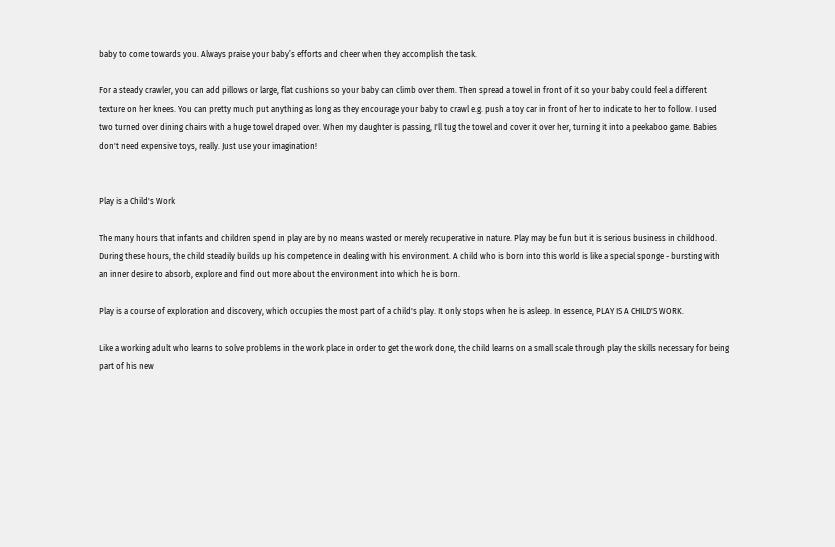baby to come towards you. Always praise your baby’s efforts and cheer when they accomplish the task.

For a steady crawler, you can add pillows or large, flat cushions so your baby can climb over them. Then spread a towel in front of it so your baby could feel a different texture on her knees. You can pretty much put anything as long as they encourage your baby to crawl e.g. push a toy car in front of her to indicate to her to follow. I used two turned over dining chairs with a huge towel draped over. When my daughter is passing, I'll tug the towel and cover it over her, turning it into a peekaboo game. Babies don't need expensive toys, really. Just use your imagination!


Play is a Child's Work

The many hours that infants and children spend in play are by no means wasted or merely recuperative in nature. Play may be fun but it is serious business in childhood. During these hours, the child steadily builds up his competence in dealing with his environment. A child who is born into this world is like a special sponge - bursting with an inner desire to absorb, explore and find out more about the environment into which he is born.

Play is a course of exploration and discovery, which occupies the most part of a child's play. It only stops when he is asleep. In essence, PLAY IS A CHILD'S WORK.

Like a working adult who learns to solve problems in the work place in order to get the work done, the child learns on a small scale through play the skills necessary for being part of his new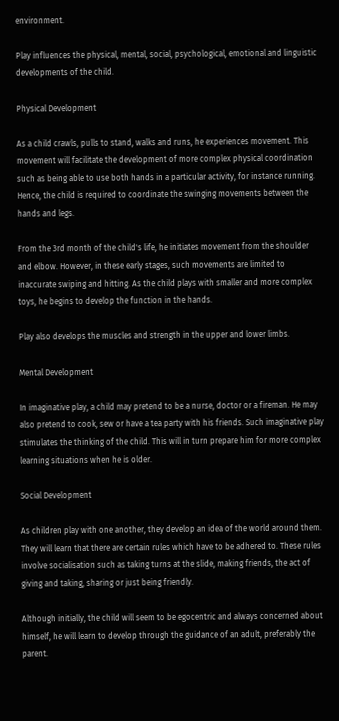environment.

Play influences the physical, mental, social, psychological, emotional and linguistic developments of the child.

Physical Development

As a child crawls, pulls to stand, walks and runs, he experiences movement. This movement will facilitate the development of more complex physical coordination such as being able to use both hands in a particular activity, for instance running. Hence, the child is required to coordinate the swinging movements between the hands and legs.

From the 3rd month of the child's life, he initiates movement from the shoulder and elbow. However, in these early stages, such movements are limited to inaccurate swiping and hitting. As the child plays with smaller and more complex toys, he begins to develop the function in the hands.

Play also develops the muscles and strength in the upper and lower limbs.

Mental Development

In imaginative play, a child may pretend to be a nurse, doctor or a fireman. He may also pretend to cook, sew or have a tea party with his friends. Such imaginative play stimulates the thinking of the child. This will in turn prepare him for more complex learning situations when he is older.

Social Development

As children play with one another, they develop an idea of the world around them. They will learn that there are certain rules which have to be adhered to. These rules involve socialisation such as taking turns at the slide, making friends, the act of giving and taking, sharing or just being friendly.

Although initially, the child will seem to be egocentric and always concerned about himself, he will learn to develop through the guidance of an adult, preferably the parent.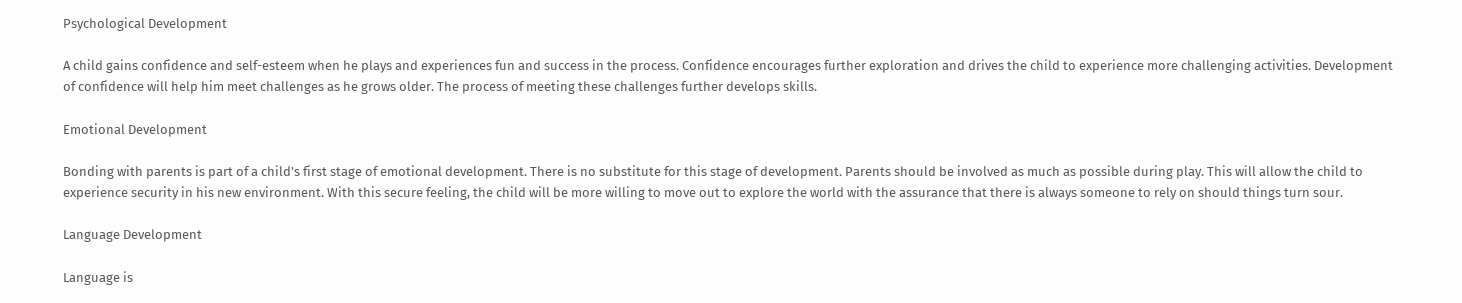Psychological Development

A child gains confidence and self-esteem when he plays and experiences fun and success in the process. Confidence encourages further exploration and drives the child to experience more challenging activities. Development of confidence will help him meet challenges as he grows older. The process of meeting these challenges further develops skills.

Emotional Development

Bonding with parents is part of a child's first stage of emotional development. There is no substitute for this stage of development. Parents should be involved as much as possible during play. This will allow the child to experience security in his new environment. With this secure feeling, the child will be more willing to move out to explore the world with the assurance that there is always someone to rely on should things turn sour.

Language Development

Language is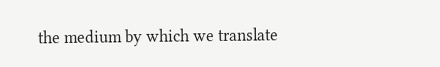the medium by which we translate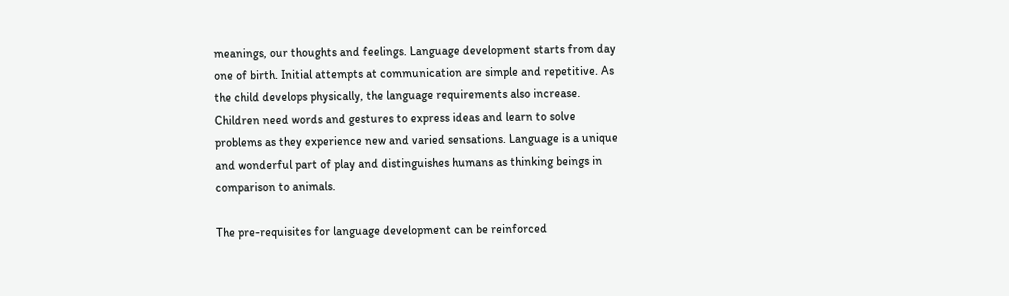meanings, our thoughts and feelings. Language development starts from day one of birth. Initial attempts at communication are simple and repetitive. As the child develops physically, the language requirements also increase. Children need words and gestures to express ideas and learn to solve problems as they experience new and varied sensations. Language is a unique and wonderful part of play and distinguishes humans as thinking beings in comparison to animals.

The pre-requisites for language development can be reinforced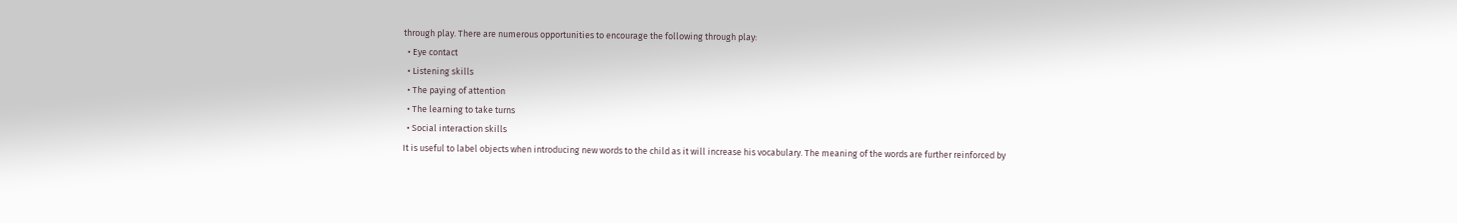through play. There are numerous opportunities to encourage the following through play:
  • Eye contact
  • Listening skills
  • The paying of attention
  • The learning to take turns
  • Social interaction skills
It is useful to label objects when introducing new words to the child as it will increase his vocabulary. The meaning of the words are further reinforced by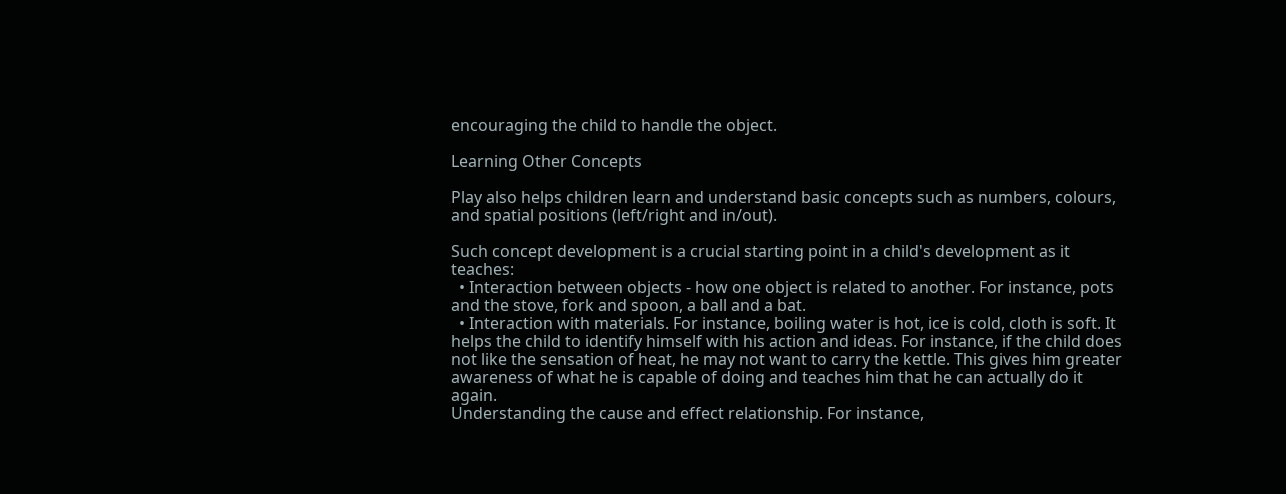encouraging the child to handle the object.

Learning Other Concepts

Play also helps children learn and understand basic concepts such as numbers, colours, and spatial positions (left/right and in/out).

Such concept development is a crucial starting point in a child's development as it teaches:
  • Interaction between objects - how one object is related to another. For instance, pots and the stove, fork and spoon, a ball and a bat.
  • Interaction with materials. For instance, boiling water is hot, ice is cold, cloth is soft. It helps the child to identify himself with his action and ideas. For instance, if the child does not like the sensation of heat, he may not want to carry the kettle. This gives him greater awareness of what he is capable of doing and teaches him that he can actually do it again.
Understanding the cause and effect relationship. For instance,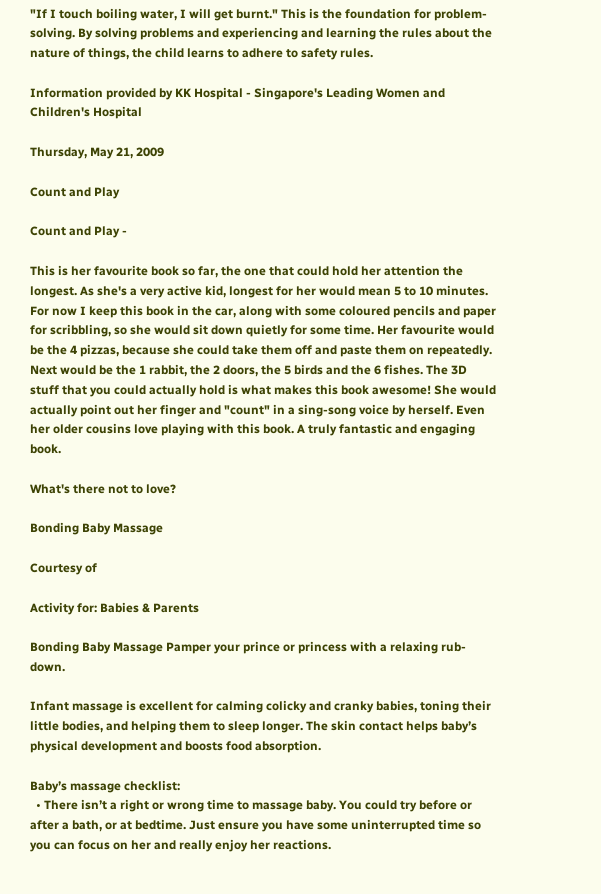"If I touch boiling water, I will get burnt." This is the foundation for problem-solving. By solving problems and experiencing and learning the rules about the nature of things, the child learns to adhere to safety rules.

Information provided by KK Hospital - Singapore's Leading Women and Children's Hospital

Thursday, May 21, 2009

Count and Play

Count and Play -

This is her favourite book so far, the one that could hold her attention the longest. As she's a very active kid, longest for her would mean 5 to 10 minutes. For now I keep this book in the car, along with some coloured pencils and paper for scribbling, so she would sit down quietly for some time. Her favourite would be the 4 pizzas, because she could take them off and paste them on repeatedly. Next would be the 1 rabbit, the 2 doors, the 5 birds and the 6 fishes. The 3D stuff that you could actually hold is what makes this book awesome! She would actually point out her finger and "count" in a sing-song voice by herself. Even her older cousins love playing with this book. A truly fantastic and engaging book.

What's there not to love?

Bonding Baby Massage

Courtesy of

Activity for: Babies & Parents

Bonding Baby Massage Pamper your prince or princess with a relaxing rub-down.

Infant massage is excellent for calming colicky and cranky babies, toning their little bodies, and helping them to sleep longer. The skin contact helps baby’s physical development and boosts food absorption.

Baby’s massage checklist:
  • There isn’t a right or wrong time to massage baby. You could try before or after a bath, or at bedtime. Just ensure you have some uninterrupted time so you can focus on her and really enjoy her reactions.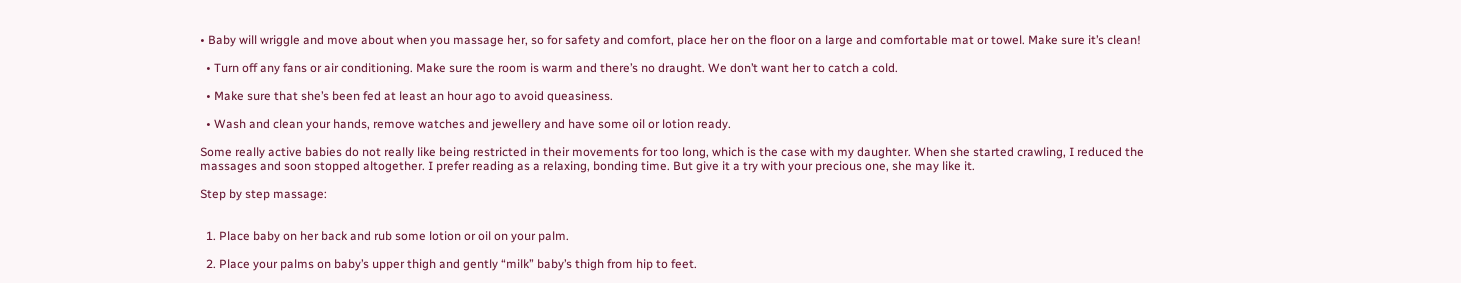• Baby will wriggle and move about when you massage her, so for safety and comfort, place her on the floor on a large and comfortable mat or towel. Make sure it’s clean!

  • Turn off any fans or air conditioning. Make sure the room is warm and there’s no draught. We don’t want her to catch a cold.

  • Make sure that she’s been fed at least an hour ago to avoid queasiness.

  • Wash and clean your hands, remove watches and jewellery and have some oil or lotion ready.

Some really active babies do not really like being restricted in their movements for too long, which is the case with my daughter. When she started crawling, I reduced the massages and soon stopped altogether. I prefer reading as a relaxing, bonding time. But give it a try with your precious one, she may like it.

Step by step massage:


  1. Place baby on her back and rub some lotion or oil on your palm.

  2. Place your palms on baby’s upper thigh and gently “milk” baby’s thigh from hip to feet.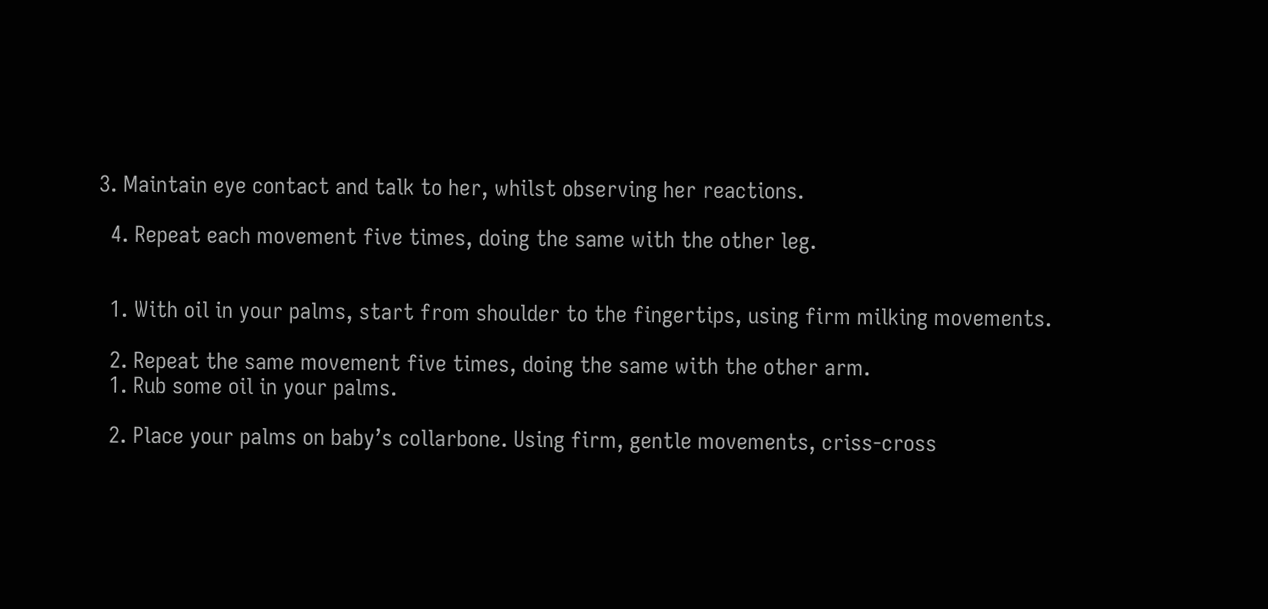3. Maintain eye contact and talk to her, whilst observing her reactions.

  4. Repeat each movement five times, doing the same with the other leg.


  1. With oil in your palms, start from shoulder to the fingertips, using firm milking movements.

  2. Repeat the same movement five times, doing the same with the other arm.
  1. Rub some oil in your palms.

  2. Place your palms on baby’s collarbone. Using firm, gentle movements, criss-cross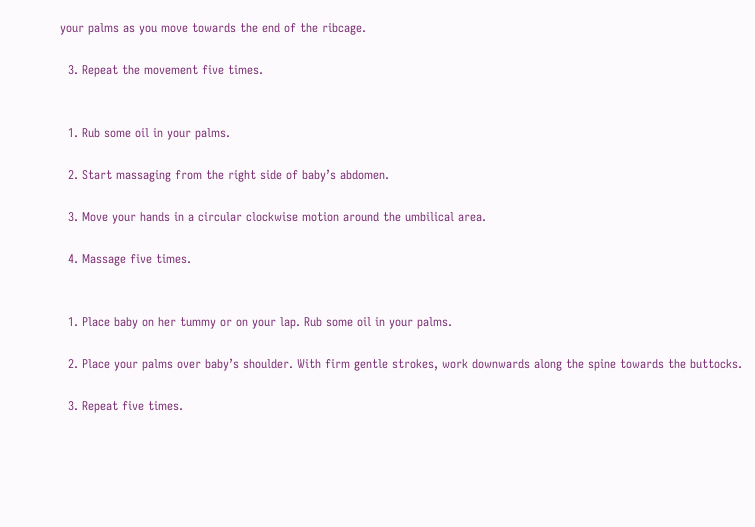your palms as you move towards the end of the ribcage.

  3. Repeat the movement five times.


  1. Rub some oil in your palms.

  2. Start massaging from the right side of baby’s abdomen.

  3. Move your hands in a circular clockwise motion around the umbilical area.

  4. Massage five times.


  1. Place baby on her tummy or on your lap. Rub some oil in your palms.

  2. Place your palms over baby’s shoulder. With firm gentle strokes, work downwards along the spine towards the buttocks.

  3. Repeat five times.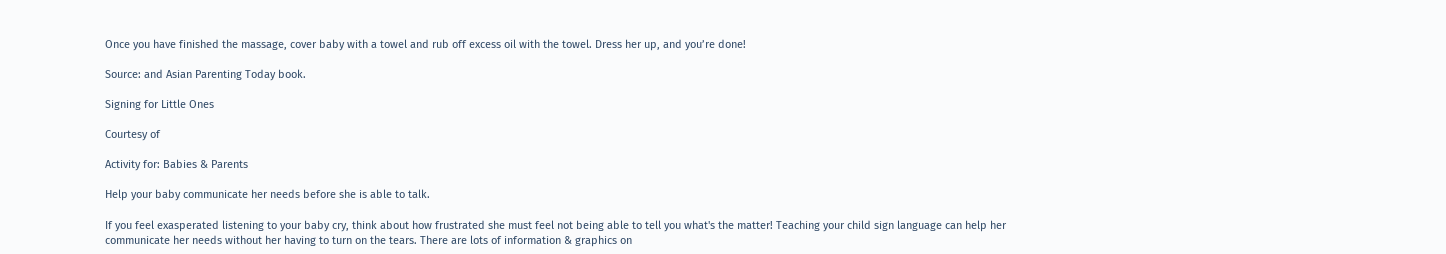Once you have finished the massage, cover baby with a towel and rub off excess oil with the towel. Dress her up, and you’re done!

Source: and Asian Parenting Today book.

Signing for Little Ones

Courtesy of

Activity for: Babies & Parents

Help your baby communicate her needs before she is able to talk.

If you feel exasperated listening to your baby cry, think about how frustrated she must feel not being able to tell you what's the matter! Teaching your child sign language can help her communicate her needs without her having to turn on the tears. There are lots of information & graphics on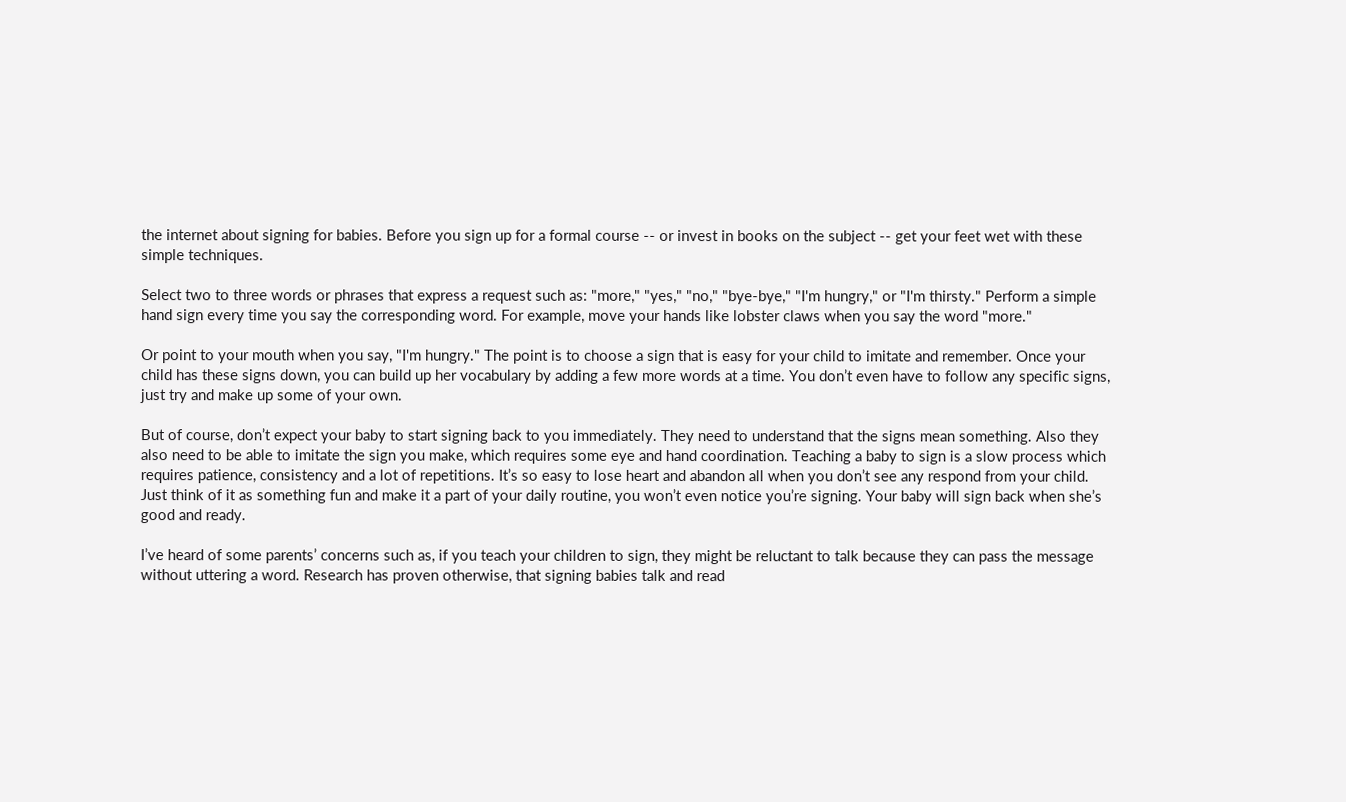the internet about signing for babies. Before you sign up for a formal course -- or invest in books on the subject -- get your feet wet with these simple techniques.

Select two to three words or phrases that express a request such as: "more," "yes," "no," "bye-bye," "I'm hungry," or "I'm thirsty." Perform a simple hand sign every time you say the corresponding word. For example, move your hands like lobster claws when you say the word "more."

Or point to your mouth when you say, "I'm hungry." The point is to choose a sign that is easy for your child to imitate and remember. Once your child has these signs down, you can build up her vocabulary by adding a few more words at a time. You don’t even have to follow any specific signs, just try and make up some of your own.

But of course, don’t expect your baby to start signing back to you immediately. They need to understand that the signs mean something. Also they also need to be able to imitate the sign you make, which requires some eye and hand coordination. Teaching a baby to sign is a slow process which requires patience, consistency and a lot of repetitions. It’s so easy to lose heart and abandon all when you don’t see any respond from your child. Just think of it as something fun and make it a part of your daily routine, you won’t even notice you’re signing. Your baby will sign back when she’s good and ready.

I’ve heard of some parents’ concerns such as, if you teach your children to sign, they might be reluctant to talk because they can pass the message without uttering a word. Research has proven otherwise, that signing babies talk and read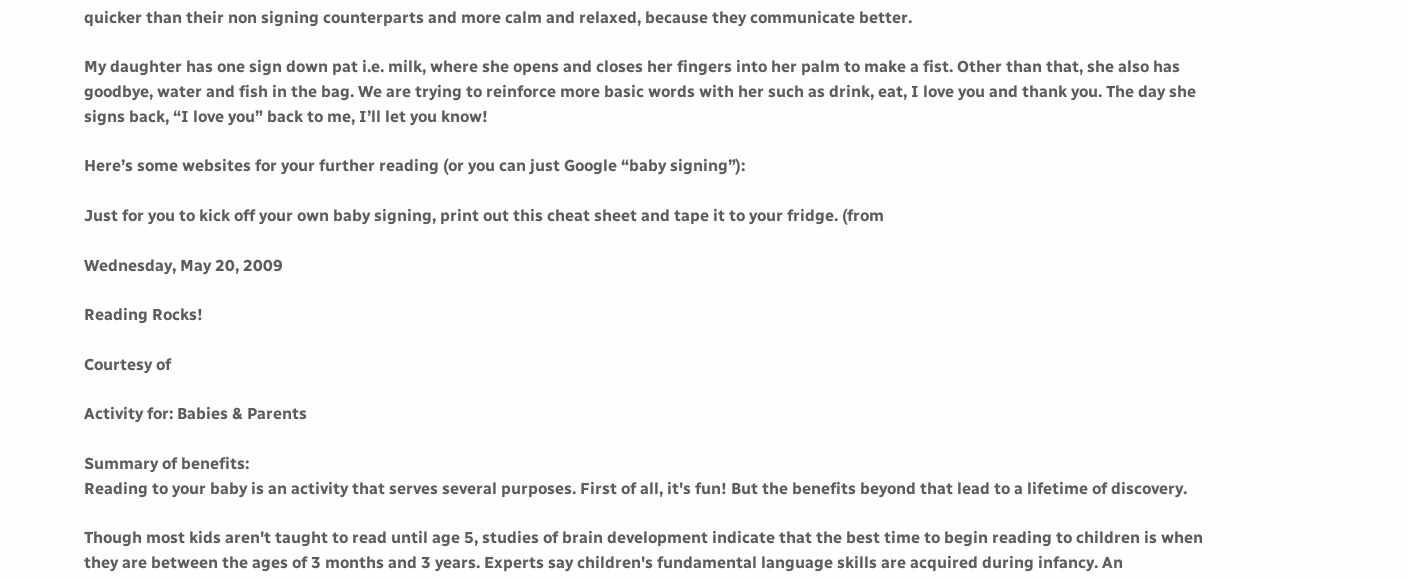quicker than their non signing counterparts and more calm and relaxed, because they communicate better.

My daughter has one sign down pat i.e. milk, where she opens and closes her fingers into her palm to make a fist. Other than that, she also has goodbye, water and fish in the bag. We are trying to reinforce more basic words with her such as drink, eat, I love you and thank you. The day she signs back, “I love you” back to me, I’ll let you know!

Here’s some websites for your further reading (or you can just Google “baby signing”):

Just for you to kick off your own baby signing, print out this cheat sheet and tape it to your fridge. (from

Wednesday, May 20, 2009

Reading Rocks!

Courtesy of

Activity for: Babies & Parents

Summary of benefits:
Reading to your baby is an activity that serves several purposes. First of all, it's fun! But the benefits beyond that lead to a lifetime of discovery.

Though most kids aren't taught to read until age 5, studies of brain development indicate that the best time to begin reading to children is when they are between the ages of 3 months and 3 years. Experts say children's fundamental language skills are acquired during infancy. An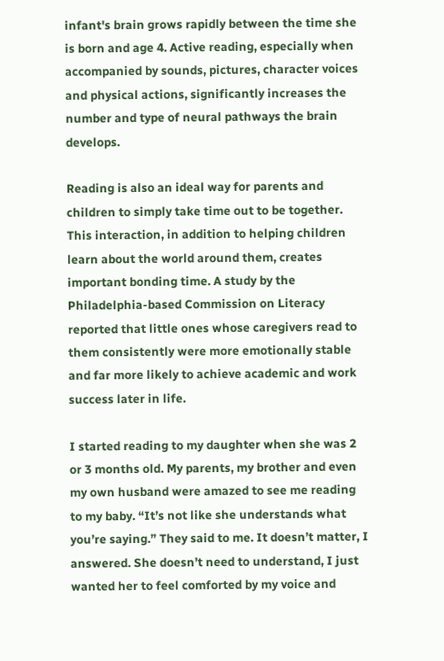infant's brain grows rapidly between the time she is born and age 4. Active reading, especially when accompanied by sounds, pictures, character voices and physical actions, significantly increases the number and type of neural pathways the brain develops.

Reading is also an ideal way for parents and children to simply take time out to be together. This interaction, in addition to helping children learn about the world around them, creates important bonding time. A study by the Philadelphia-based Commission on Literacy reported that little ones whose caregivers read to them consistently were more emotionally stable and far more likely to achieve academic and work success later in life.

I started reading to my daughter when she was 2 or 3 months old. My parents, my brother and even my own husband were amazed to see me reading to my baby. “It’s not like she understands what you’re saying.” They said to me. It doesn’t matter, I answered. She doesn’t need to understand, I just wanted her to feel comforted by my voice and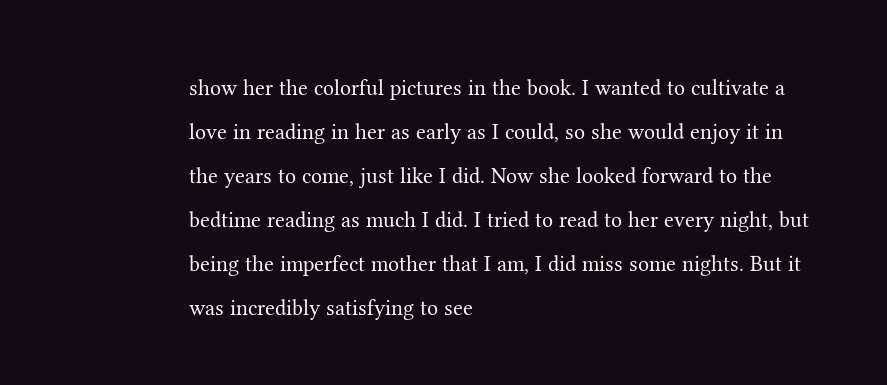show her the colorful pictures in the book. I wanted to cultivate a love in reading in her as early as I could, so she would enjoy it in the years to come, just like I did. Now she looked forward to the bedtime reading as much I did. I tried to read to her every night, but being the imperfect mother that I am, I did miss some nights. But it was incredibly satisfying to see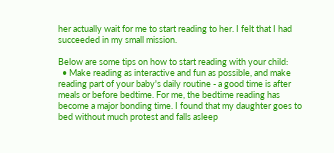her actually wait for me to start reading to her. I felt that I had succeeded in my small mission.

Below are some tips on how to start reading with your child:
  • Make reading as interactive and fun as possible, and make reading part of your baby's daily routine - a good time is after meals or before bedtime. For me, the bedtime reading has become a major bonding time. I found that my daughter goes to bed without much protest and falls asleep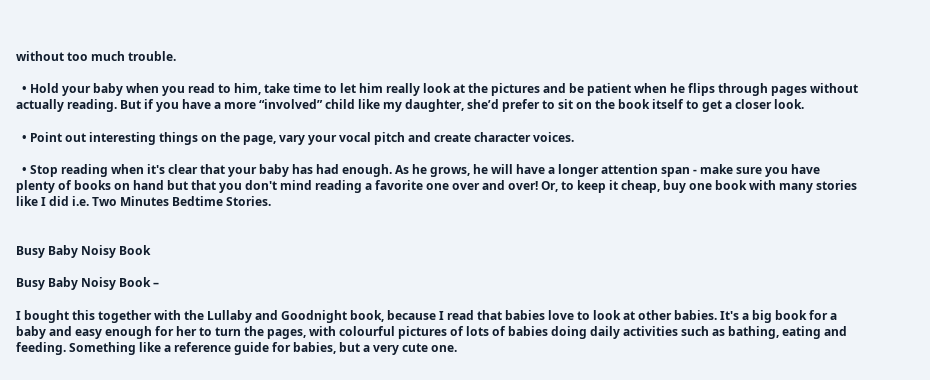without too much trouble.

  • Hold your baby when you read to him, take time to let him really look at the pictures and be patient when he flips through pages without actually reading. But if you have a more “involved” child like my daughter, she’d prefer to sit on the book itself to get a closer look.

  • Point out interesting things on the page, vary your vocal pitch and create character voices.

  • Stop reading when it's clear that your baby has had enough. As he grows, he will have a longer attention span - make sure you have plenty of books on hand but that you don't mind reading a favorite one over and over! Or, to keep it cheap, buy one book with many stories like I did i.e. Two Minutes Bedtime Stories.


Busy Baby Noisy Book

Busy Baby Noisy Book –

I bought this together with the Lullaby and Goodnight book, because I read that babies love to look at other babies. It's a big book for a baby and easy enough for her to turn the pages, with colourful pictures of lots of babies doing daily activities such as bathing, eating and feeding. Something like a reference guide for babies, but a very cute one.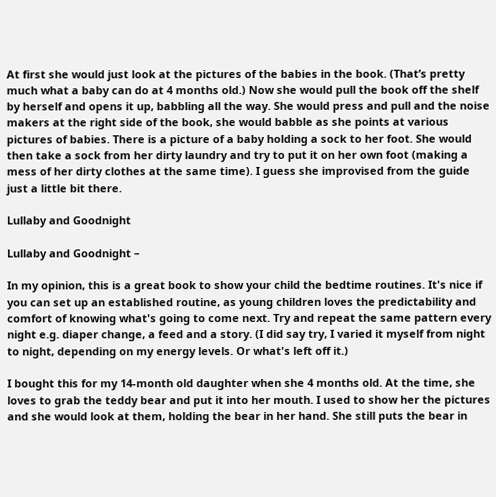At first she would just look at the pictures of the babies in the book. (That’s pretty much what a baby can do at 4 months old.) Now she would pull the book off the shelf by herself and opens it up, babbling all the way. She would press and pull and the noise makers at the right side of the book, she would babble as she points at various pictures of babies. There is a picture of a baby holding a sock to her foot. She would then take a sock from her dirty laundry and try to put it on her own foot (making a mess of her dirty clothes at the same time). I guess she improvised from the guide just a little bit there.

Lullaby and Goodnight

Lullaby and Goodnight –

In my opinion, this is a great book to show your child the bedtime routines. It's nice if you can set up an established routine, as young children loves the predictability and comfort of knowing what's going to come next. Try and repeat the same pattern every night e.g. diaper change, a feed and a story. (I did say try, I varied it myself from night to night, depending on my energy levels. Or what's left off it.)

I bought this for my 14-month old daughter when she 4 months old. At the time, she loves to grab the teddy bear and put it into her mouth. I used to show her the pictures and she would look at them, holding the bear in her hand. She still puts the bear in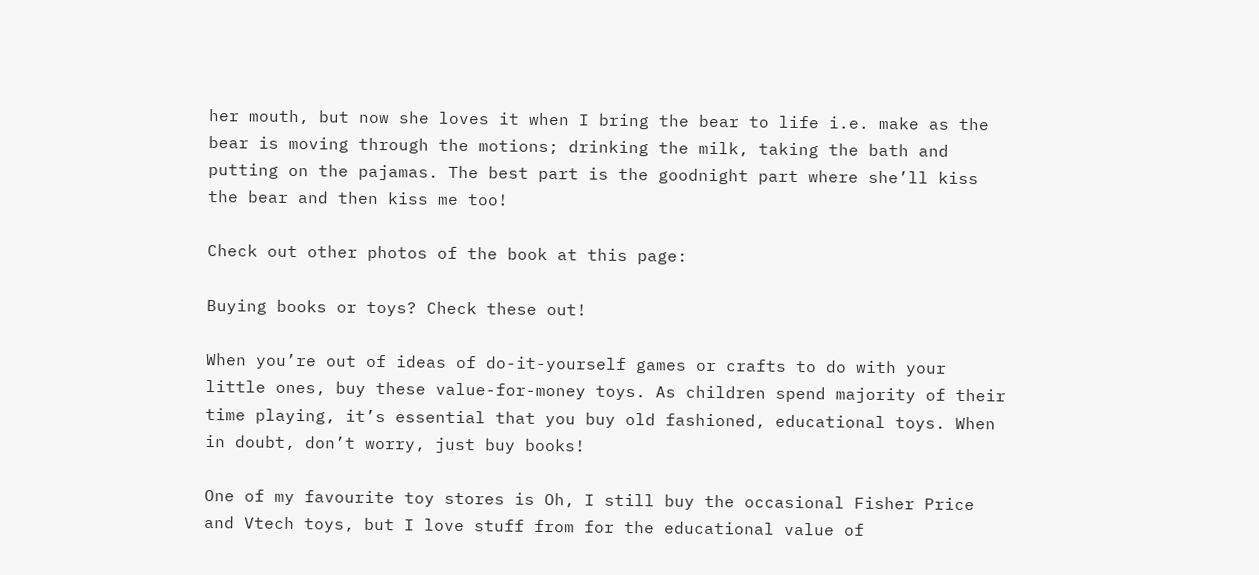her mouth, but now she loves it when I bring the bear to life i.e. make as the bear is moving through the motions; drinking the milk, taking the bath and putting on the pajamas. The best part is the goodnight part where she’ll kiss the bear and then kiss me too!

Check out other photos of the book at this page:

Buying books or toys? Check these out!

When you’re out of ideas of do-it-yourself games or crafts to do with your little ones, buy these value-for-money toys. As children spend majority of their time playing, it’s essential that you buy old fashioned, educational toys. When in doubt, don’t worry, just buy books!

One of my favourite toy stores is Oh, I still buy the occasional Fisher Price and Vtech toys, but I love stuff from for the educational value of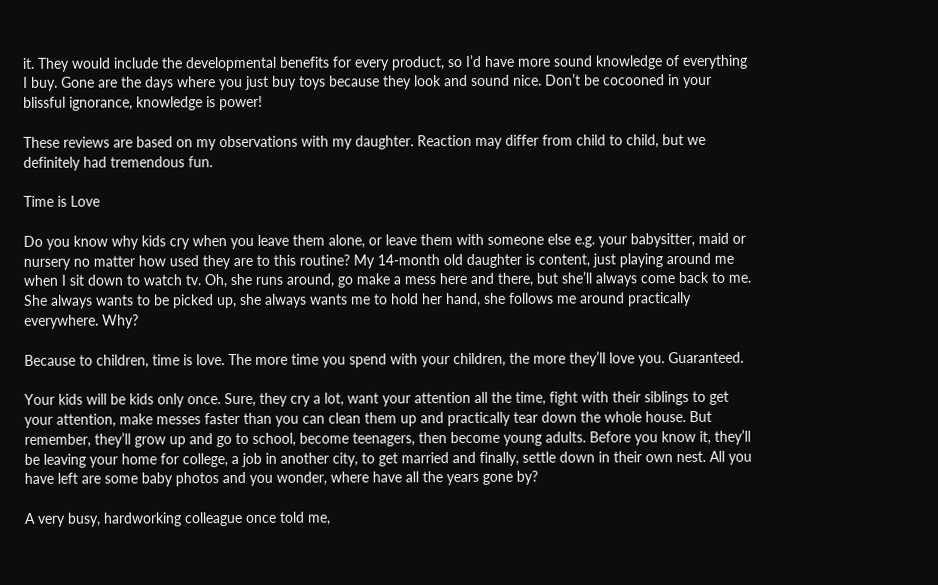it. They would include the developmental benefits for every product, so I’d have more sound knowledge of everything I buy. Gone are the days where you just buy toys because they look and sound nice. Don’t be cocooned in your blissful ignorance, knowledge is power!

These reviews are based on my observations with my daughter. Reaction may differ from child to child, but we definitely had tremendous fun.

Time is Love

Do you know why kids cry when you leave them alone, or leave them with someone else e.g. your babysitter, maid or nursery no matter how used they are to this routine? My 14-month old daughter is content, just playing around me when I sit down to watch tv. Oh, she runs around, go make a mess here and there, but she’ll always come back to me. She always wants to be picked up, she always wants me to hold her hand, she follows me around practically everywhere. Why?

Because to children, time is love. The more time you spend with your children, the more they’ll love you. Guaranteed.

Your kids will be kids only once. Sure, they cry a lot, want your attention all the time, fight with their siblings to get your attention, make messes faster than you can clean them up and practically tear down the whole house. But remember, they’ll grow up and go to school, become teenagers, then become young adults. Before you know it, they’ll be leaving your home for college, a job in another city, to get married and finally, settle down in their own nest. All you have left are some baby photos and you wonder, where have all the years gone by?

A very busy, hardworking colleague once told me,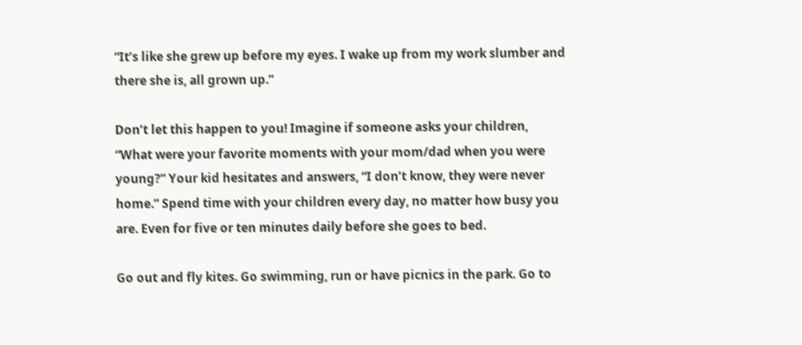“It’s like she grew up before my eyes. I wake up from my work slumber and there she is, all grown up.”

Don’t let this happen to you! Imagine if someone asks your children, “What were your favorite moments with your mom/dad when you were young?” Your kid hesitates and answers, “I don’t know, they were never home.” Spend time with your children every day, no matter how busy you are. Even for five or ten minutes daily before she goes to bed.

Go out and fly kites. Go swimming, run or have picnics in the park. Go to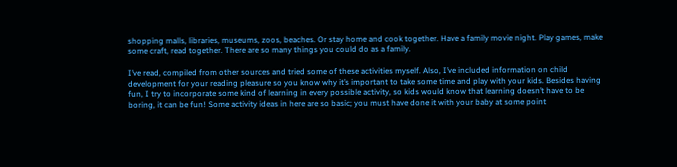shopping malls, libraries, museums, zoos, beaches. Or stay home and cook together. Have a family movie night. Play games, make some craft, read together. There are so many things you could do as a family.

I’ve read, compiled from other sources and tried some of these activities myself. Also, I’ve included information on child development for your reading pleasure so you know why it’s important to take some time and play with your kids. Besides having fun, I try to incorporate some kind of learning in every possible activity, so kids would know that learning doesn’t have to be boring, it can be fun! Some activity ideas in here are so basic; you must have done it with your baby at some point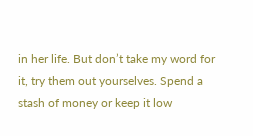in her life. But don’t take my word for it, try them out yourselves. Spend a stash of money or keep it low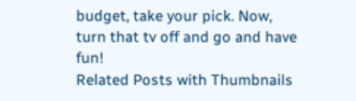budget, take your pick. Now, turn that tv off and go and have fun!
Related Posts with Thumbnails